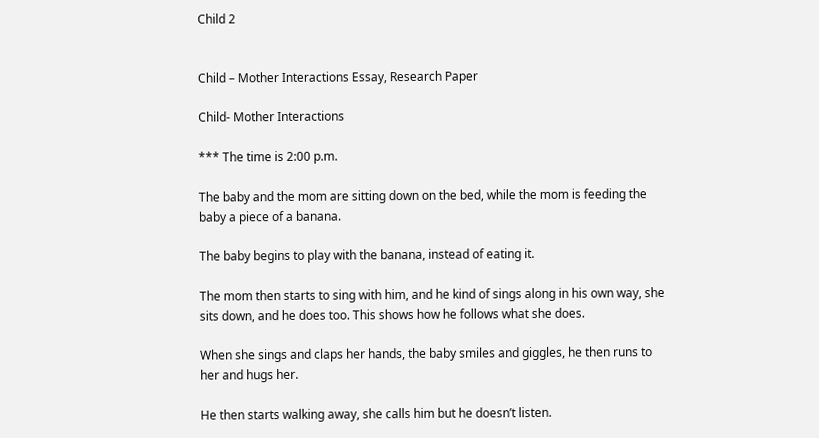Child 2


Child – Mother Interactions Essay, Research Paper

Child- Mother Interactions

*** The time is 2:00 p.m.

The baby and the mom are sitting down on the bed, while the mom is feeding the baby a piece of a banana.

The baby begins to play with the banana, instead of eating it.

The mom then starts to sing with him, and he kind of sings along in his own way, she sits down, and he does too. This shows how he follows what she does.

When she sings and claps her hands, the baby smiles and giggles, he then runs to her and hugs her.

He then starts walking away, she calls him but he doesn’t listen.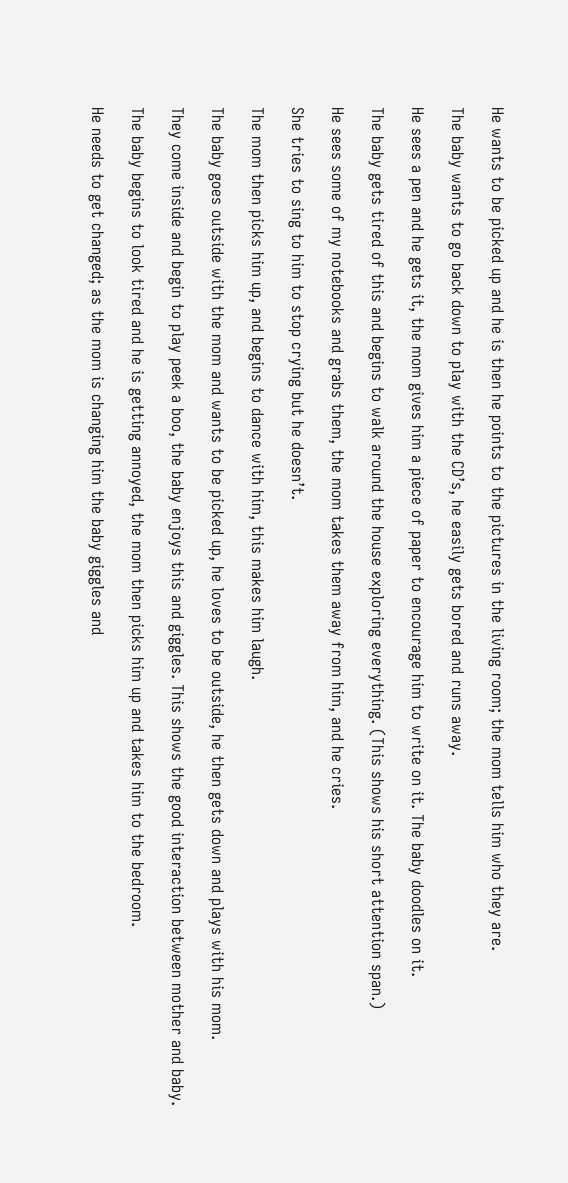He wants to be picked up and he is then he points to the pictures in the living room; the mom tells him who they are.

The baby wants to go back down to play with the CD’s, he easily gets bored and runs away.

He sees a pen and he gets it, the mom gives him a piece of paper to encourage him to write on it. The baby doodles on it.

The baby gets tired of this and begins to walk around the house exploring everything. (This shows his short attention span.)

He sees some of my notebooks and grabs them, the mom takes them away from him, and he cries.

She tries to sing to him to stop crying but he doesn’t.

The mom then picks him up, and begins to dance with him, this makes him laugh.

The baby goes outside with the mom and wants to be picked up, he loves to be outside, he then gets down and plays with his mom.

They come inside and begin to play peek a boo, the baby enjoys this and giggles. This shows the good interaction between mother and baby.

The baby begins to look tired and he is getting annoyed, the mom then picks him up and takes him to the bedroom.

He needs to get changed; as the mom is changing him the baby giggles and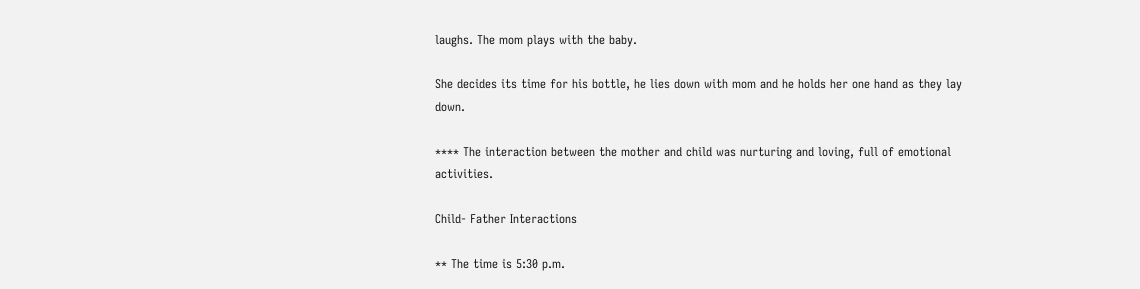laughs. The mom plays with the baby.

She decides its time for his bottle, he lies down with mom and he holds her one hand as they lay down.

**** The interaction between the mother and child was nurturing and loving, full of emotional activities.

Child- Father Interactions

** The time is 5:30 p.m.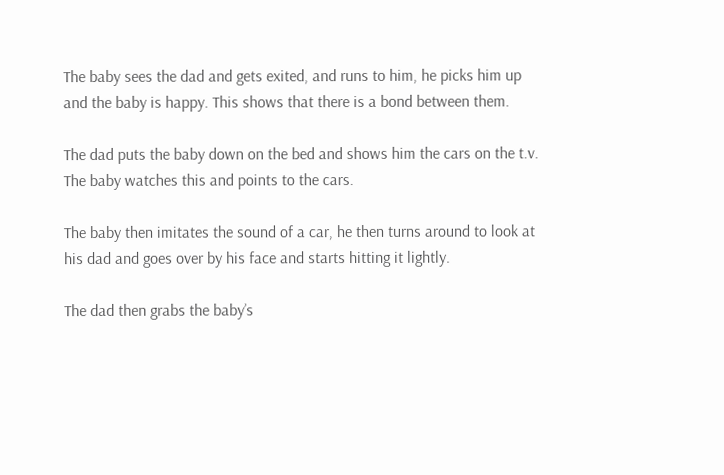The baby sees the dad and gets exited, and runs to him, he picks him up and the baby is happy. This shows that there is a bond between them.

The dad puts the baby down on the bed and shows him the cars on the t.v. The baby watches this and points to the cars.

The baby then imitates the sound of a car, he then turns around to look at his dad and goes over by his face and starts hitting it lightly.

The dad then grabs the baby’s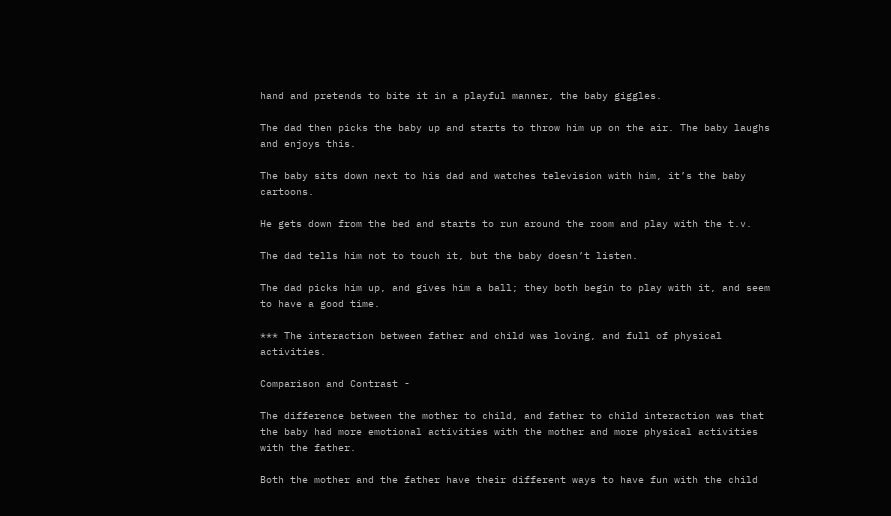hand and pretends to bite it in a playful manner, the baby giggles.

The dad then picks the baby up and starts to throw him up on the air. The baby laughs and enjoys this.

The baby sits down next to his dad and watches television with him, it’s the baby cartoons.

He gets down from the bed and starts to run around the room and play with the t.v.

The dad tells him not to touch it, but the baby doesn’t listen.

The dad picks him up, and gives him a ball; they both begin to play with it, and seem to have a good time.

*** The interaction between father and child was loving, and full of physical activities.

Comparison and Contrast -

The difference between the mother to child, and father to child interaction was that the baby had more emotional activities with the mother and more physical activities with the father.

Both the mother and the father have their different ways to have fun with the child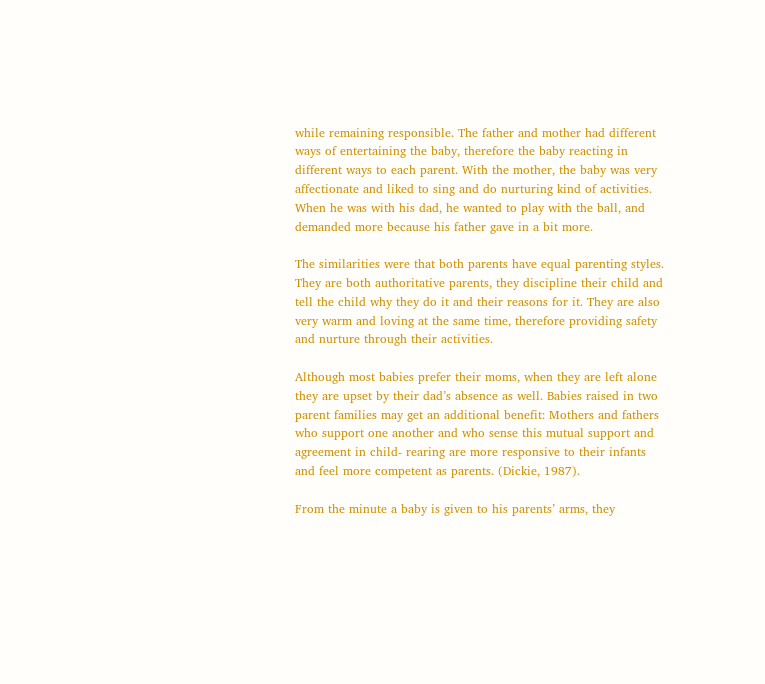while remaining responsible. The father and mother had different ways of entertaining the baby, therefore the baby reacting in different ways to each parent. With the mother, the baby was very affectionate and liked to sing and do nurturing kind of activities. When he was with his dad, he wanted to play with the ball, and demanded more because his father gave in a bit more.

The similarities were that both parents have equal parenting styles. They are both authoritative parents, they discipline their child and tell the child why they do it and their reasons for it. They are also very warm and loving at the same time, therefore providing safety and nurture through their activities.

Although most babies prefer their moms, when they are left alone they are upset by their dad’s absence as well. Babies raised in two parent families may get an additional benefit: Mothers and fathers who support one another and who sense this mutual support and agreement in child- rearing are more responsive to their infants and feel more competent as parents. (Dickie, 1987).

From the minute a baby is given to his parents’ arms, they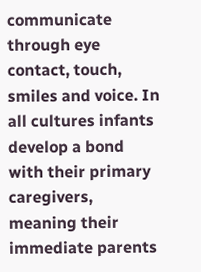communicate through eye contact, touch, smiles and voice. In all cultures infants develop a bond with their primary caregivers, meaning their immediate parents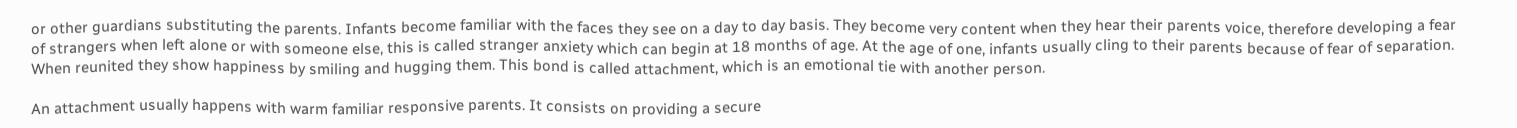or other guardians substituting the parents. Infants become familiar with the faces they see on a day to day basis. They become very content when they hear their parents voice, therefore developing a fear of strangers when left alone or with someone else, this is called stranger anxiety which can begin at 18 months of age. At the age of one, infants usually cling to their parents because of fear of separation. When reunited they show happiness by smiling and hugging them. This bond is called attachment, which is an emotional tie with another person.

An attachment usually happens with warm familiar responsive parents. It consists on providing a secure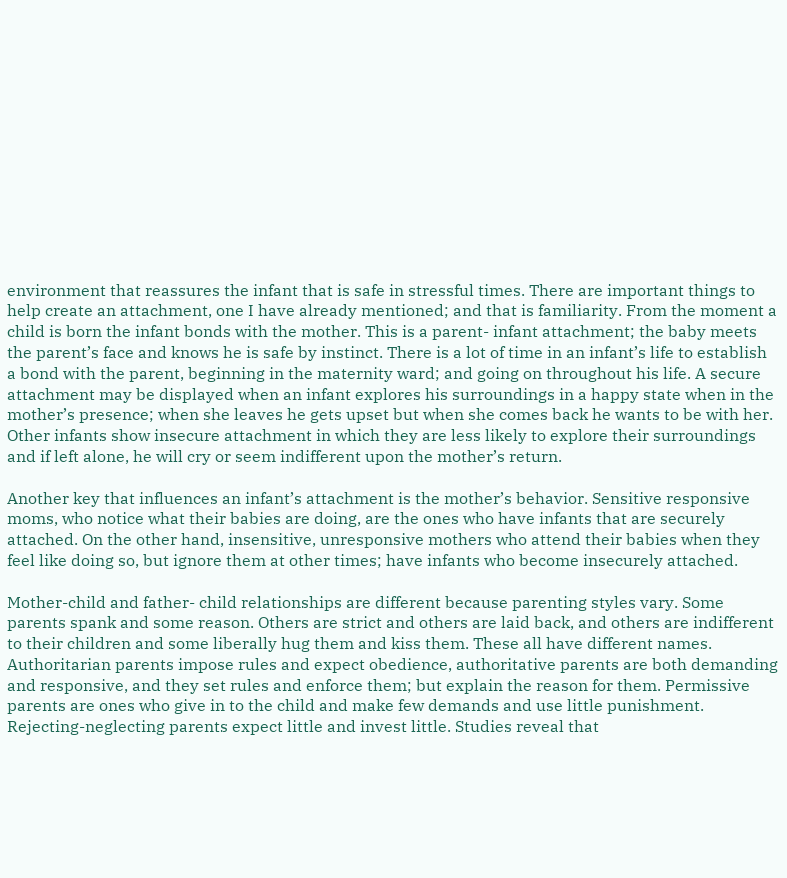environment that reassures the infant that is safe in stressful times. There are important things to help create an attachment, one I have already mentioned; and that is familiarity. From the moment a child is born the infant bonds with the mother. This is a parent- infant attachment; the baby meets the parent’s face and knows he is safe by instinct. There is a lot of time in an infant’s life to establish a bond with the parent, beginning in the maternity ward; and going on throughout his life. A secure attachment may be displayed when an infant explores his surroundings in a happy state when in the mother’s presence; when she leaves he gets upset but when she comes back he wants to be with her. Other infants show insecure attachment in which they are less likely to explore their surroundings and if left alone, he will cry or seem indifferent upon the mother’s return.

Another key that influences an infant’s attachment is the mother’s behavior. Sensitive responsive moms, who notice what their babies are doing, are the ones who have infants that are securely attached. On the other hand, insensitive, unresponsive mothers who attend their babies when they feel like doing so, but ignore them at other times; have infants who become insecurely attached.

Mother-child and father- child relationships are different because parenting styles vary. Some parents spank and some reason. Others are strict and others are laid back, and others are indifferent to their children and some liberally hug them and kiss them. These all have different names. Authoritarian parents impose rules and expect obedience, authoritative parents are both demanding and responsive, and they set rules and enforce them; but explain the reason for them. Permissive parents are ones who give in to the child and make few demands and use little punishment. Rejecting-neglecting parents expect little and invest little. Studies reveal that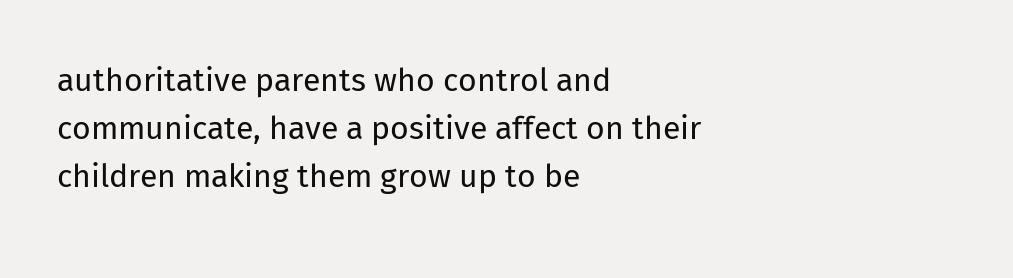authoritative parents who control and communicate, have a positive affect on their children making them grow up to be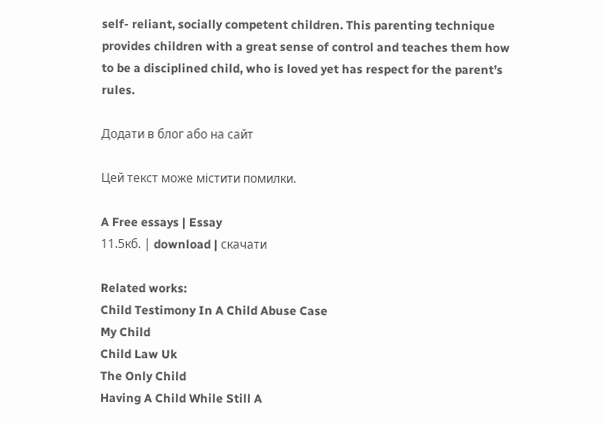self- reliant, socially competent children. This parenting technique provides children with a great sense of control and teaches them how to be a disciplined child, who is loved yet has respect for the parent’s rules.

Додати в блог або на сайт

Цей текст може містити помилки.

A Free essays | Essay
11.5кб. | download | скачати

Related works:
Child Testimony In A Child Abuse Case
My Child
Child Law Uk
The Only Child
Having A Child While Still A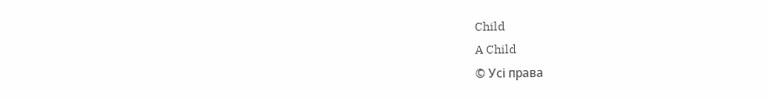Child
A Child
© Усі права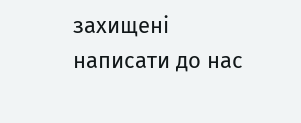захищені
написати до нас